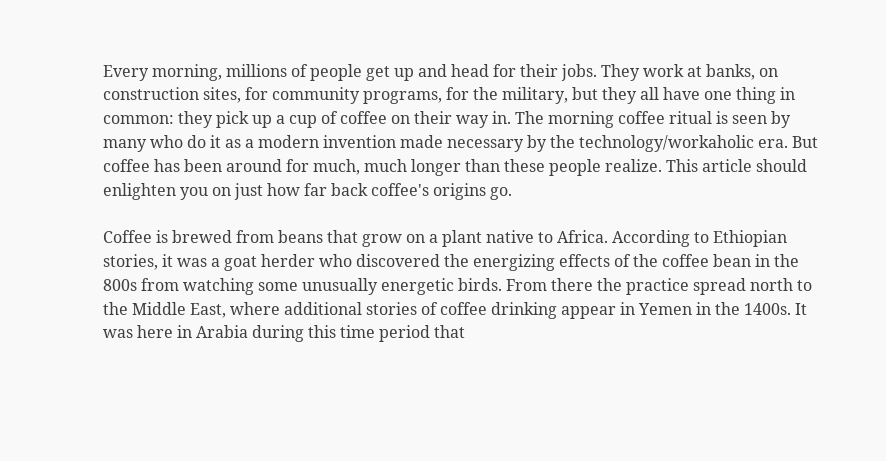Every morning, millions of people get up and head for their jobs. They work at banks, on construction sites, for community programs, for the military, but they all have one thing in common: they pick up a cup of coffee on their way in. The morning coffee ritual is seen by many who do it as a modern invention made necessary by the technology/workaholic era. But coffee has been around for much, much longer than these people realize. This article should enlighten you on just how far back coffee's origins go.

Coffee is brewed from beans that grow on a plant native to Africa. According to Ethiopian stories, it was a goat herder who discovered the energizing effects of the coffee bean in the 800s from watching some unusually energetic birds. From there the practice spread north to the Middle East, where additional stories of coffee drinking appear in Yemen in the 1400s. It was here in Arabia during this time period that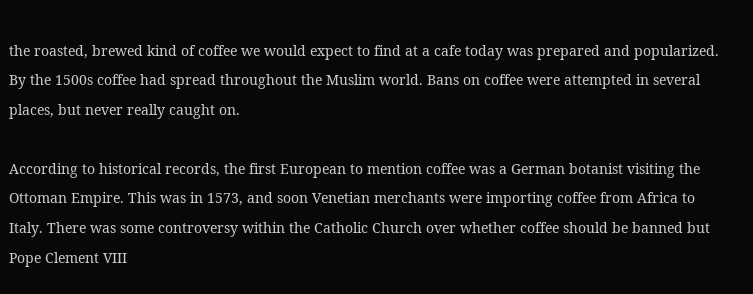the roasted, brewed kind of coffee we would expect to find at a cafe today was prepared and popularized. By the 1500s coffee had spread throughout the Muslim world. Bans on coffee were attempted in several places, but never really caught on.

According to historical records, the first European to mention coffee was a German botanist visiting the Ottoman Empire. This was in 1573, and soon Venetian merchants were importing coffee from Africa to Italy. There was some controversy within the Catholic Church over whether coffee should be banned but Pope Clement VIII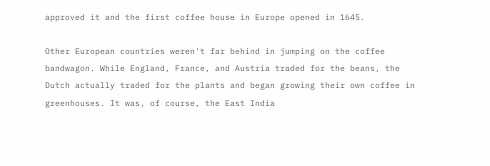approved it and the first coffee house in Europe opened in 1645.

Other European countries weren't far behind in jumping on the coffee bandwagon. While England, France, and Austria traded for the beans, the Dutch actually traded for the plants and began growing their own coffee in greenhouses. It was, of course, the East India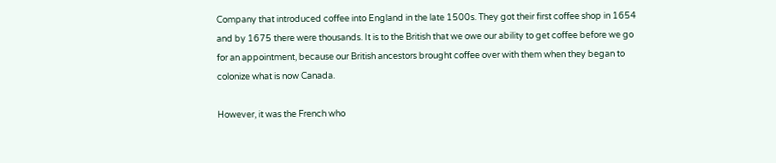Company that introduced coffee into England in the late 1500s. They got their first coffee shop in 1654 and by 1675 there were thousands. It is to the British that we owe our ability to get coffee before we go for an appointment, because our British ancestors brought coffee over with them when they began to colonize what is now Canada.

However, it was the French who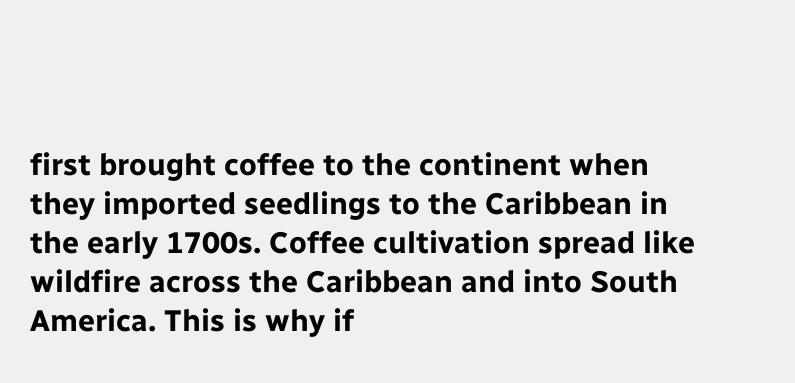first brought coffee to the continent when they imported seedlings to the Caribbean in the early 1700s. Coffee cultivation spread like wildfire across the Caribbean and into South America. This is why if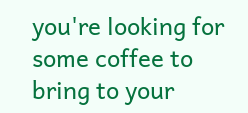you're looking for some coffee to bring to your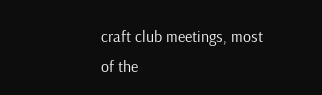craft club meetings, most of the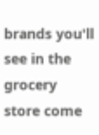brands you'll see in the grocery store come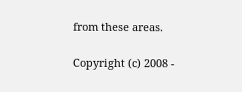from these areas.

Copyright (c) 2008 -